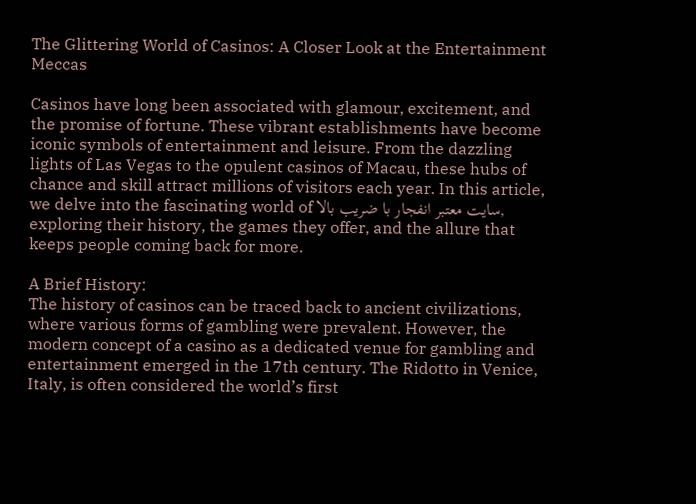The Glittering World of Casinos: A Closer Look at the Entertainment Meccas

Casinos have long been associated with glamour, excitement, and the promise of fortune. These vibrant establishments have become iconic symbols of entertainment and leisure. From the dazzling lights of Las Vegas to the opulent casinos of Macau, these hubs of chance and skill attract millions of visitors each year. In this article, we delve into the fascinating world of سایت معتبر انفجار با ضریب بالا, exploring their history, the games they offer, and the allure that keeps people coming back for more.

A Brief History:
The history of casinos can be traced back to ancient civilizations, where various forms of gambling were prevalent. However, the modern concept of a casino as a dedicated venue for gambling and entertainment emerged in the 17th century. The Ridotto in Venice, Italy, is often considered the world’s first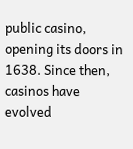public casino, opening its doors in 1638. Since then, casinos have evolved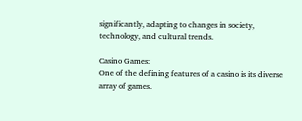significantly, adapting to changes in society, technology, and cultural trends.

Casino Games:
One of the defining features of a casino is its diverse array of games.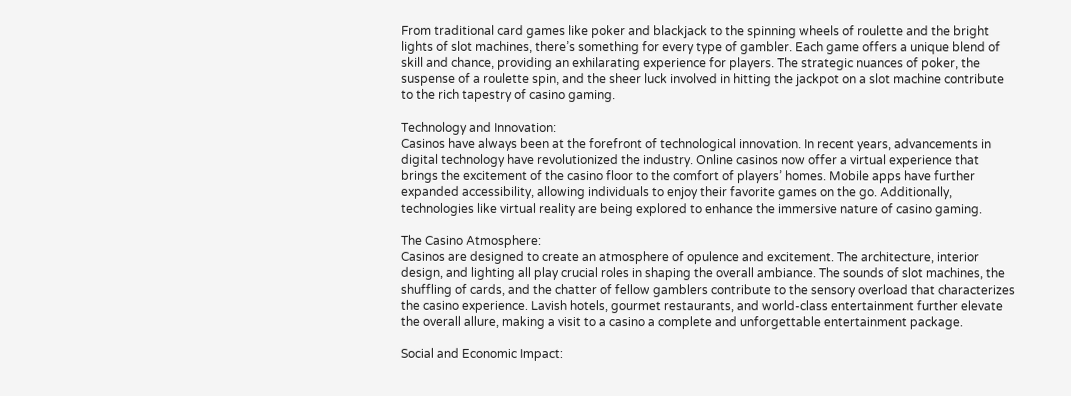From traditional card games like poker and blackjack to the spinning wheels of roulette and the bright lights of slot machines, there’s something for every type of gambler. Each game offers a unique blend of skill and chance, providing an exhilarating experience for players. The strategic nuances of poker, the suspense of a roulette spin, and the sheer luck involved in hitting the jackpot on a slot machine contribute to the rich tapestry of casino gaming.

Technology and Innovation:
Casinos have always been at the forefront of technological innovation. In recent years, advancements in digital technology have revolutionized the industry. Online casinos now offer a virtual experience that brings the excitement of the casino floor to the comfort of players’ homes. Mobile apps have further expanded accessibility, allowing individuals to enjoy their favorite games on the go. Additionally, technologies like virtual reality are being explored to enhance the immersive nature of casino gaming.

The Casino Atmosphere:
Casinos are designed to create an atmosphere of opulence and excitement. The architecture, interior design, and lighting all play crucial roles in shaping the overall ambiance. The sounds of slot machines, the shuffling of cards, and the chatter of fellow gamblers contribute to the sensory overload that characterizes the casino experience. Lavish hotels, gourmet restaurants, and world-class entertainment further elevate the overall allure, making a visit to a casino a complete and unforgettable entertainment package.

Social and Economic Impact: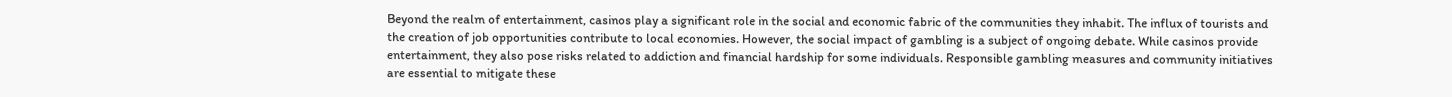Beyond the realm of entertainment, casinos play a significant role in the social and economic fabric of the communities they inhabit. The influx of tourists and the creation of job opportunities contribute to local economies. However, the social impact of gambling is a subject of ongoing debate. While casinos provide entertainment, they also pose risks related to addiction and financial hardship for some individuals. Responsible gambling measures and community initiatives are essential to mitigate these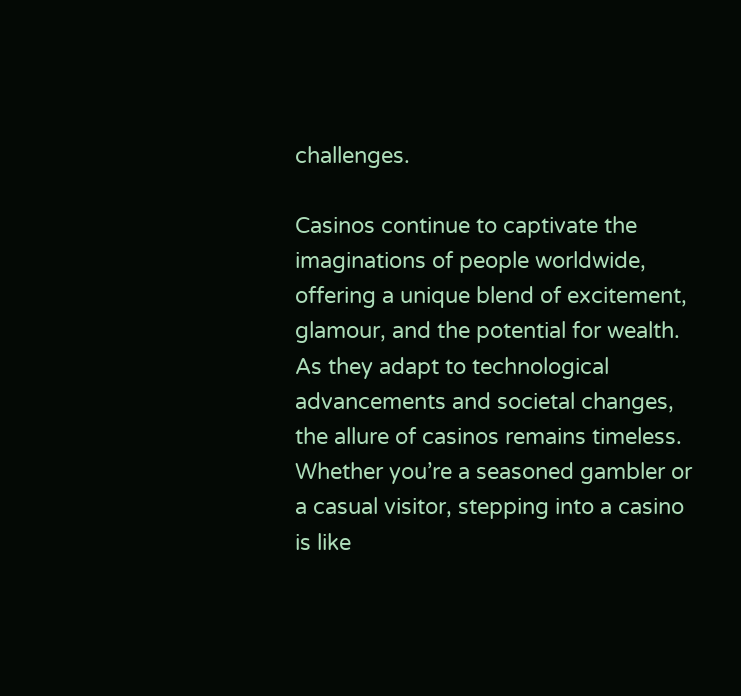challenges.

Casinos continue to captivate the imaginations of people worldwide, offering a unique blend of excitement, glamour, and the potential for wealth. As they adapt to technological advancements and societal changes, the allure of casinos remains timeless. Whether you’re a seasoned gambler or a casual visitor, stepping into a casino is like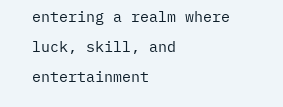entering a realm where luck, skill, and entertainment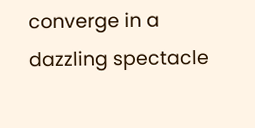converge in a dazzling spectacle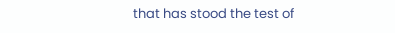that has stood the test of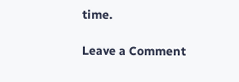time.

Leave a Comment